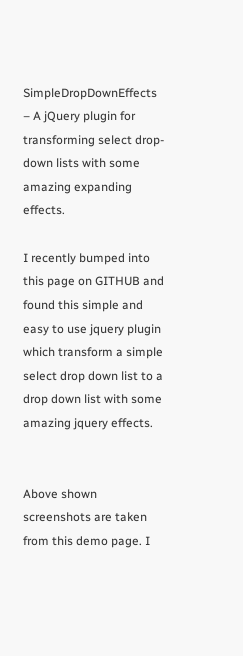SimpleDropDownEffects – A jQuery plugin for transforming select drop-down lists with some amazing expanding effects.

I recently bumped into this page on GITHUB and found this simple and easy to use jquery plugin which transform a simple select drop down list to a drop down list with some amazing jquery effects.


Above shown screenshots are taken from this demo page. I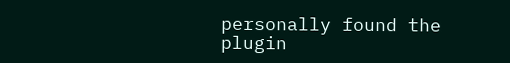personally found the plugin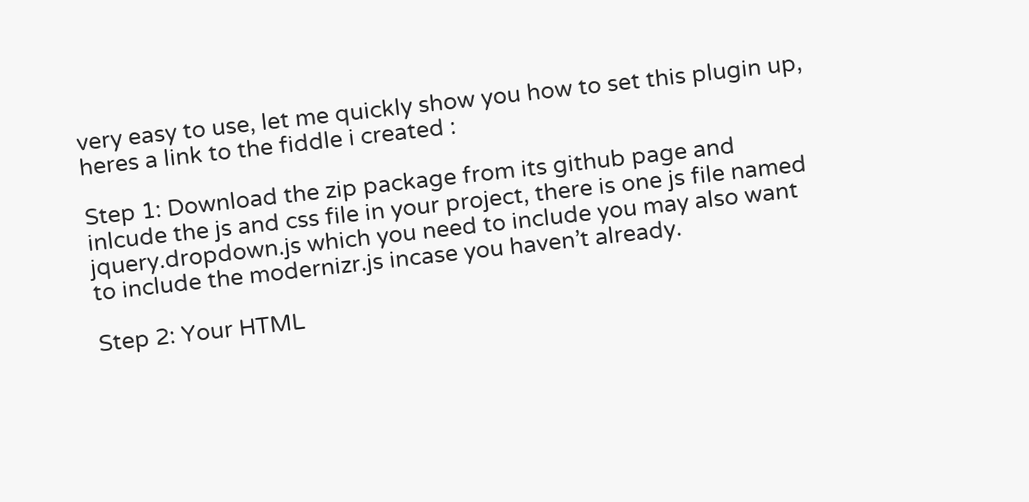very easy to use, let me quickly show you how to set this plugin up, heres a link to the fiddle i created :

Step 1: Download the zip package from its github page and inlcude the js and css file in your project, there is one js file named jquery.dropdown.js which you need to include you may also want to include the modernizr.js incase you haven’t already.

Step 2: Your HTML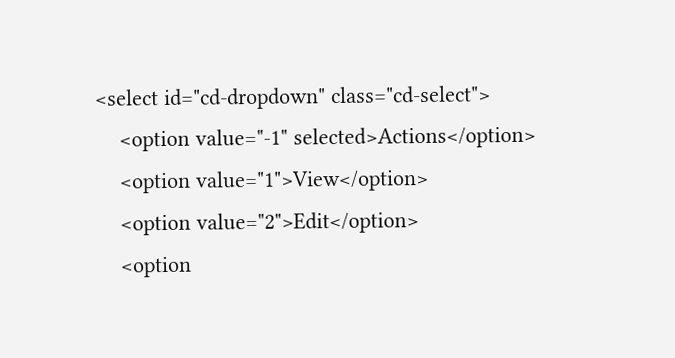<select id="cd-dropdown" class="cd-select">
    <option value="-1" selected>Actions</option>
    <option value="1">View</option>
    <option value="2">Edit</option>
    <option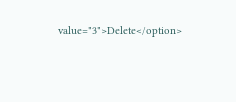value="3">Delete</option>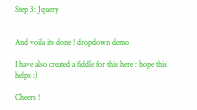Step 3: Jquery


And voila its done ! dropdown demo

I have also created a fiddle for this here : hope this helps :)

Cheers !